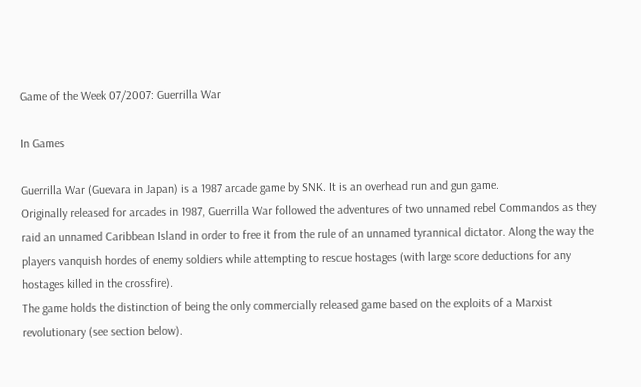Game of the Week 07/2007: Guerrilla War

In Games

Guerrilla War (Guevara in Japan) is a 1987 arcade game by SNK. It is an overhead run and gun game.
Originally released for arcades in 1987, Guerrilla War followed the adventures of two unnamed rebel Commandos as they raid an unnamed Caribbean Island in order to free it from the rule of an unnamed tyrannical dictator. Along the way the players vanquish hordes of enemy soldiers while attempting to rescue hostages (with large score deductions for any hostages killed in the crossfire).
The game holds the distinction of being the only commercially released game based on the exploits of a Marxist revolutionary (see section below).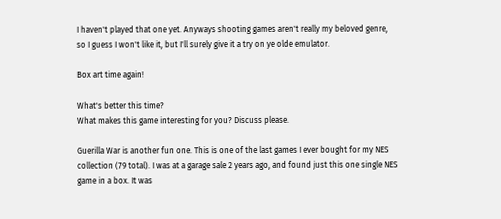I haven't played that one yet. Anyways shooting games aren't really my beloved genre, so I guess I won't like it, but I'll surely give it a try on ye olde emulator.

Box art time again!

What's better this time?
What makes this game interesting for you? Discuss please.

Guerilla War is another fun one. This is one of the last games I ever bought for my NES collection (79 total). I was at a garage sale 2 years ago, and found just this one single NES game in a box. It was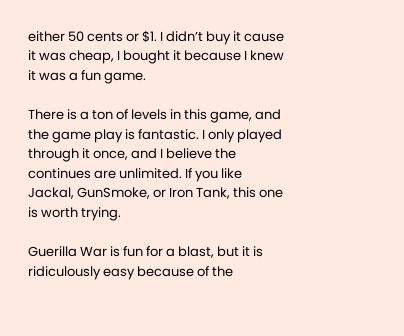either 50 cents or $1. I didn’t buy it cause it was cheap, I bought it because I knew it was a fun game.

There is a ton of levels in this game, and the game play is fantastic. I only played through it once, and I believe the continues are unlimited. If you like Jackal, GunSmoke, or Iron Tank, this one is worth trying.

Guerilla War is fun for a blast, but it is ridiculously easy because of the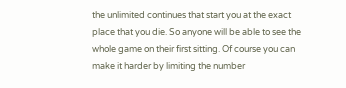the unlimited continues that start you at the exact place that you die. So anyone will be able to see the whole game on their first sitting. Of course you can make it harder by limiting the number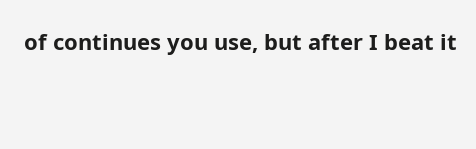of continues you use, but after I beat it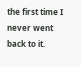the first time I never went back to it.